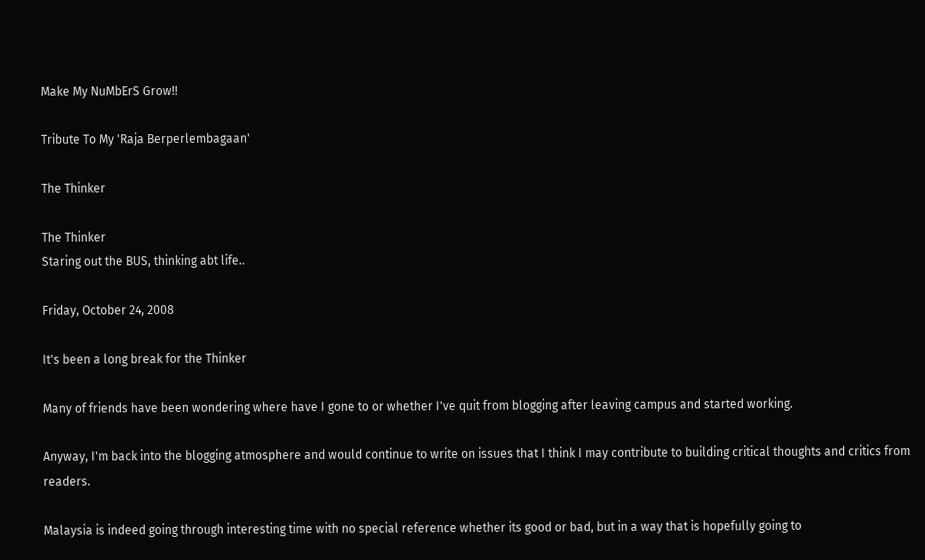Make My NuMbErS Grow!!

Tribute To My 'Raja Berperlembagaan'

The Thinker

The Thinker
Staring out the BUS, thinking abt life..

Friday, October 24, 2008

It's been a long break for the Thinker

Many of friends have been wondering where have I gone to or whether I've quit from blogging after leaving campus and started working.

Anyway, I'm back into the blogging atmosphere and would continue to write on issues that I think I may contribute to building critical thoughts and critics from readers.

Malaysia is indeed going through interesting time with no special reference whether its good or bad, but in a way that is hopefully going to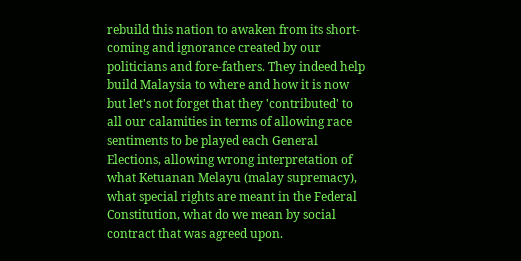rebuild this nation to awaken from its short-coming and ignorance created by our politicians and fore-fathers. They indeed help build Malaysia to where and how it is now but let's not forget that they 'contributed' to all our calamities in terms of allowing race sentiments to be played each General Elections, allowing wrong interpretation of what Ketuanan Melayu (malay supremacy), what special rights are meant in the Federal Constitution, what do we mean by social contract that was agreed upon.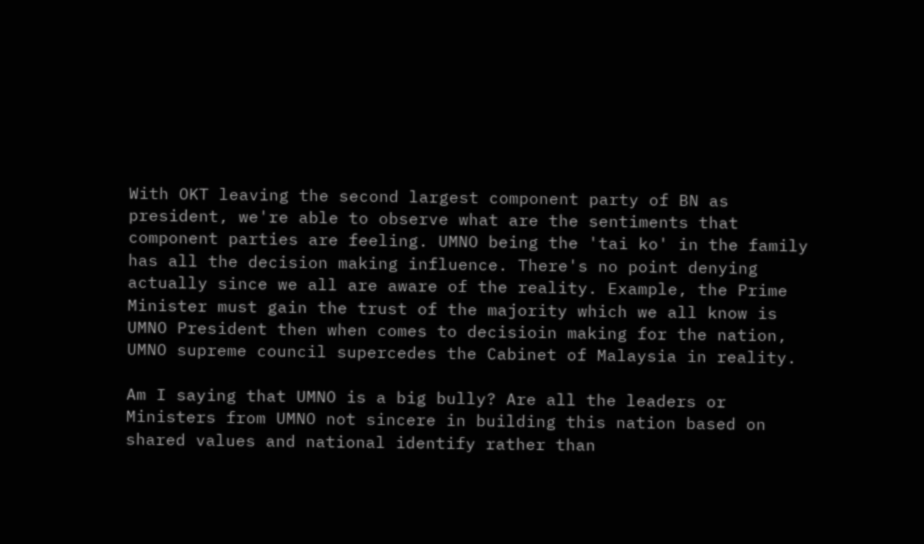With OKT leaving the second largest component party of BN as president, we're able to observe what are the sentiments that component parties are feeling. UMNO being the 'tai ko' in the family has all the decision making influence. There's no point denying actually since we all are aware of the reality. Example, the Prime Minister must gain the trust of the majority which we all know is UMNO President then when comes to decisioin making for the nation, UMNO supreme council supercedes the Cabinet of Malaysia in reality.

Am I saying that UMNO is a big bully? Are all the leaders or Ministers from UMNO not sincere in building this nation based on shared values and national identify rather than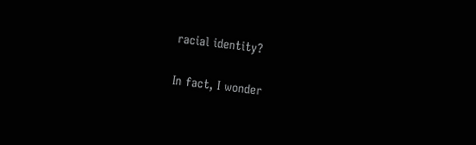racial identity?

In fact, I wonder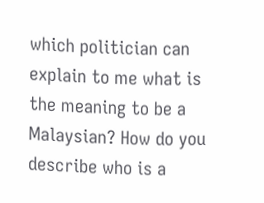which politician can explain to me what is the meaning to be a Malaysian? How do you describe who is a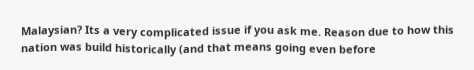Malaysian? Its a very complicated issue if you ask me. Reason due to how this nation was build historically (and that means going even before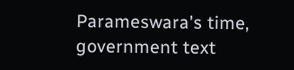Parameswara's time, government text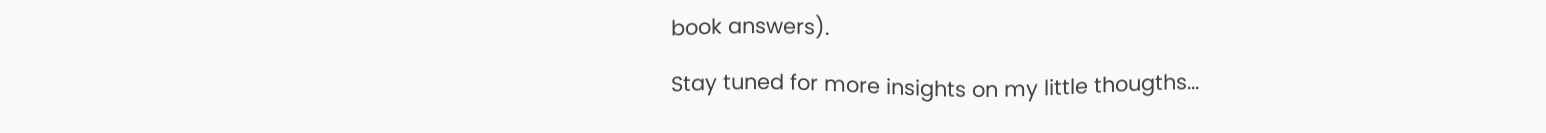book answers).

Stay tuned for more insights on my little thougths...